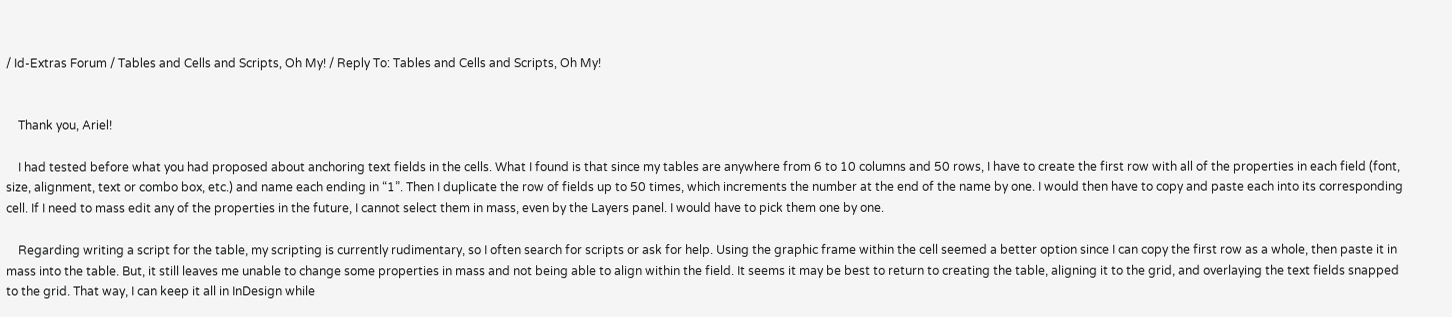/ Id-Extras Forum / Tables and Cells and Scripts, Oh My! / Reply To: Tables and Cells and Scripts, Oh My!


    Thank you, Ariel!

    I had tested before what you had proposed about anchoring text fields in the cells. What I found is that since my tables are anywhere from 6 to 10 columns and 50 rows, I have to create the first row with all of the properties in each field (font, size, alignment, text or combo box, etc.) and name each ending in “1”. Then I duplicate the row of fields up to 50 times, which increments the number at the end of the name by one. I would then have to copy and paste each into its corresponding cell. If I need to mass edit any of the properties in the future, I cannot select them in mass, even by the Layers panel. I would have to pick them one by one.

    Regarding writing a script for the table, my scripting is currently rudimentary, so I often search for scripts or ask for help. Using the graphic frame within the cell seemed a better option since I can copy the first row as a whole, then paste it in mass into the table. But, it still leaves me unable to change some properties in mass and not being able to align within the field. It seems it may be best to return to creating the table, aligning it to the grid, and overlaying the text fields snapped to the grid. That way, I can keep it all in InDesign while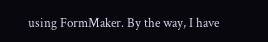using FormMaker. By the way, I have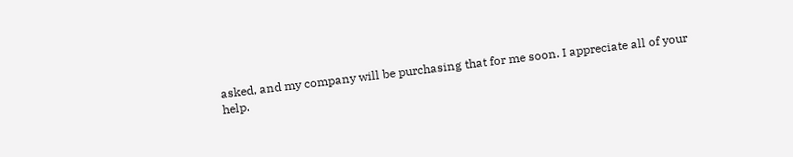asked, and my company will be purchasing that for me soon. I appreciate all of your help.